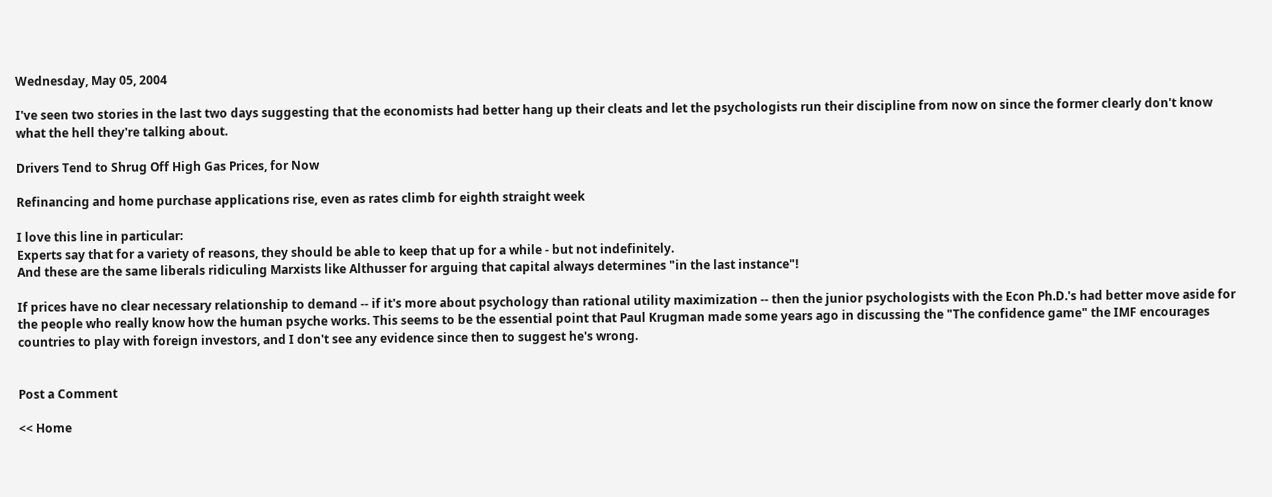Wednesday, May 05, 2004

I've seen two stories in the last two days suggesting that the economists had better hang up their cleats and let the psychologists run their discipline from now on since the former clearly don't know what the hell they're talking about.

Drivers Tend to Shrug Off High Gas Prices, for Now

Refinancing and home purchase applications rise, even as rates climb for eighth straight week

I love this line in particular:
Experts say that for a variety of reasons, they should be able to keep that up for a while - but not indefinitely.
And these are the same liberals ridiculing Marxists like Althusser for arguing that capital always determines "in the last instance"!

If prices have no clear necessary relationship to demand -- if it's more about psychology than rational utility maximization -- then the junior psychologists with the Econ Ph.D.'s had better move aside for the people who really know how the human psyche works. This seems to be the essential point that Paul Krugman made some years ago in discussing the "The confidence game" the IMF encourages countries to play with foreign investors, and I don't see any evidence since then to suggest he's wrong.


Post a Comment

<< Home